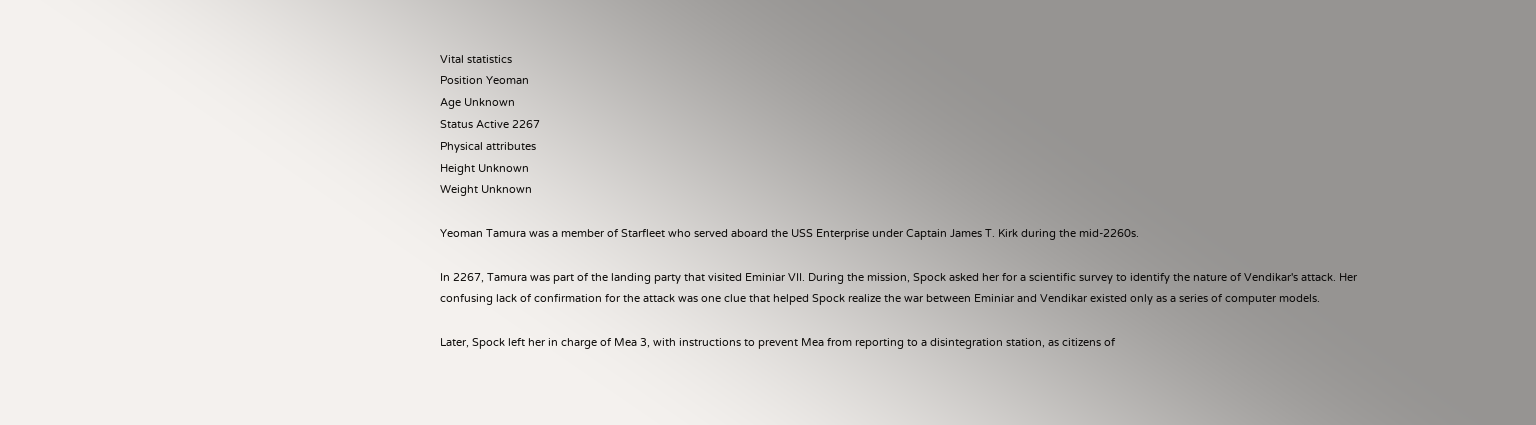Vital statistics
Position Yeoman
Age Unknown
Status Active 2267
Physical attributes
Height Unknown
Weight Unknown

Yeoman Tamura was a member of Starfleet who served aboard the USS Enterprise under Captain James T. Kirk during the mid-2260s.

In 2267, Tamura was part of the landing party that visited Eminiar VII. During the mission, Spock asked her for a scientific survey to identify the nature of Vendikar's attack. Her confusing lack of confirmation for the attack was one clue that helped Spock realize the war between Eminiar and Vendikar existed only as a series of computer models.

Later, Spock left her in charge of Mea 3, with instructions to prevent Mea from reporting to a disintegration station, as citizens of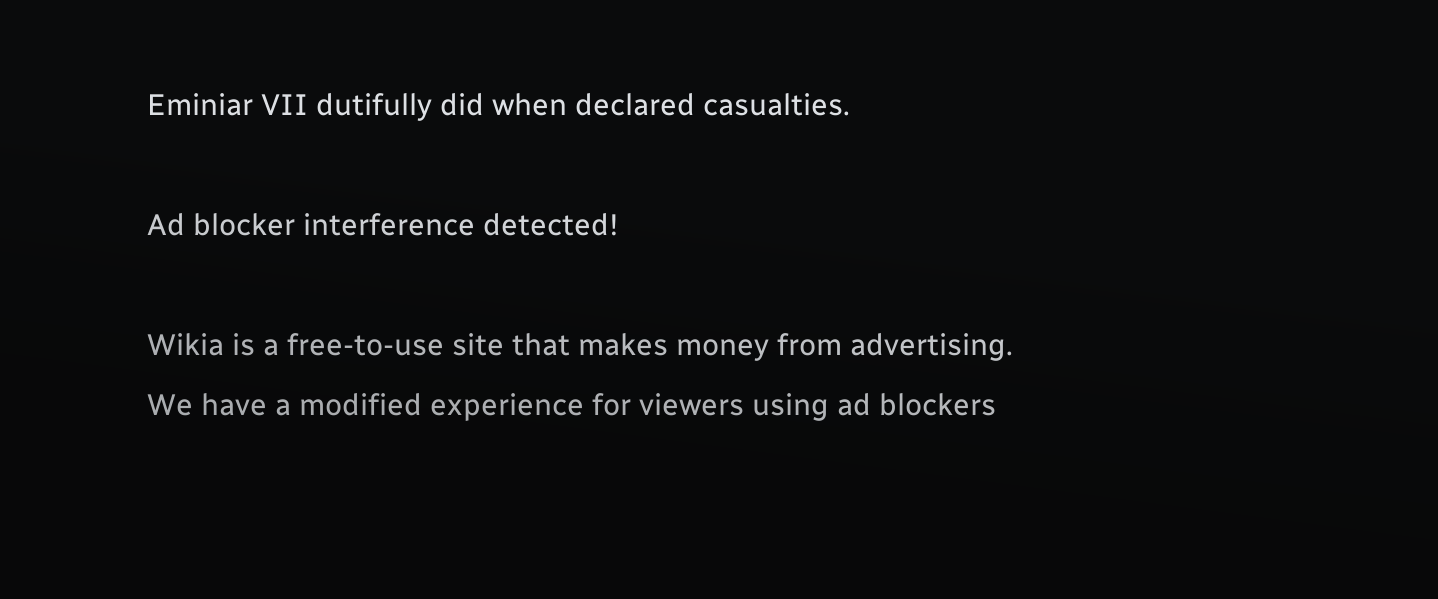Eminiar VII dutifully did when declared casualties.

Ad blocker interference detected!

Wikia is a free-to-use site that makes money from advertising. We have a modified experience for viewers using ad blockers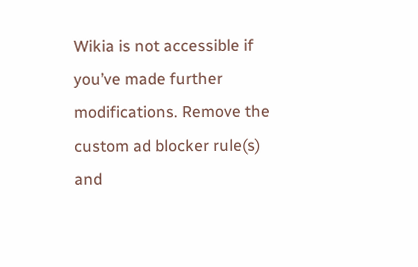Wikia is not accessible if you’ve made further modifications. Remove the custom ad blocker rule(s) and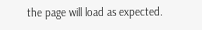the page will load as expected.